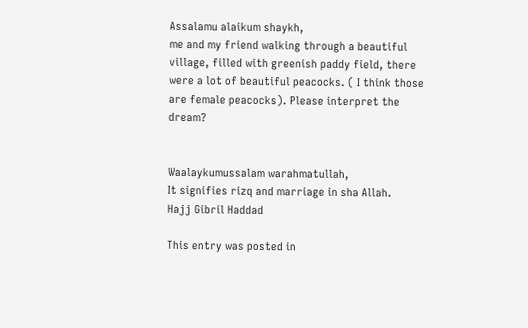Assalamu alaikum shaykh,
me and my friend walking through a beautiful village, filled with greenish paddy field, there were a lot of beautiful peacocks. ( I think those are female peacocks). Please interpret the dream?


Waalaykumussalam warahmatullah,
It signifies rizq and marriage in sha Allah.
Hajj Gibril Haddad

This entry was posted in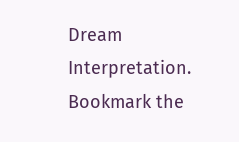Dream Interpretation. Bookmark the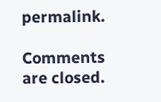permalink.

Comments are closed.